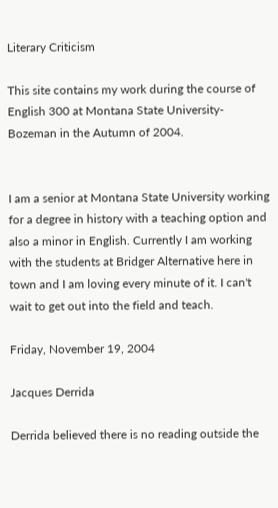Literary Criticism

This site contains my work during the course of English 300 at Montana State University-Bozeman in the Autumn of 2004.


I am a senior at Montana State University working for a degree in history with a teaching option and also a minor in English. Currently I am working with the students at Bridger Alternative here in town and I am loving every minute of it. I can't wait to get out into the field and teach.

Friday, November 19, 2004

Jacques Derrida

Derrida believed there is no reading outside the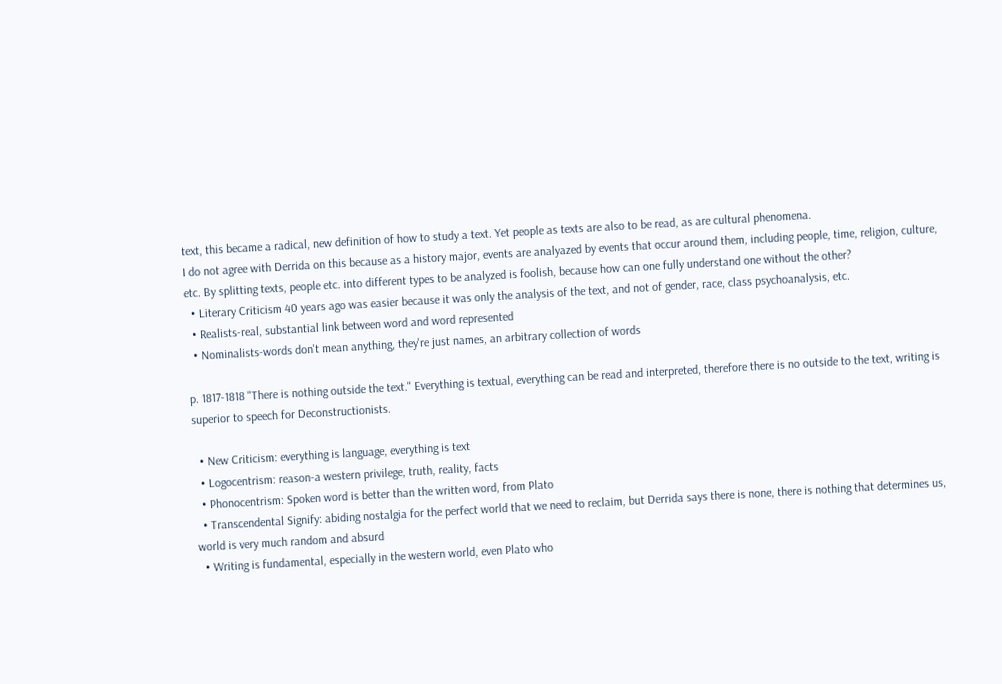text, this became a radical, new definition of how to study a text. Yet people as texts are also to be read, as are cultural phenomena.
I do not agree with Derrida on this because as a history major, events are analyazed by events that occur around them, including people, time, religion, culture, etc. By splitting texts, people etc. into different types to be analyzed is foolish, because how can one fully understand one without the other?
  • Literary Criticism 40 years ago was easier because it was only the analysis of the text, and not of gender, race, class psychoanalysis, etc.
  • Realists-real, substantial link between word and word represented
  • Nominalists-words don't mean anything, they're just names, an arbitrary collection of words

p. 1817-1818 "There is nothing outside the text." Everything is textual, everything can be read and interpreted, therefore there is no outside to the text, writing is superior to speech for Deconstructionists.

  • New Criticism: everything is language, everything is text
  • Logocentrism: reason-a western privilege, truth, reality, facts
  • Phonocentrism: Spoken word is better than the written word, from Plato
  • Transcendental Signify: abiding nostalgia for the perfect world that we need to reclaim, but Derrida says there is none, there is nothing that determines us, world is very much random and absurd
  • Writing is fundamental, especially in the western world, even Plato who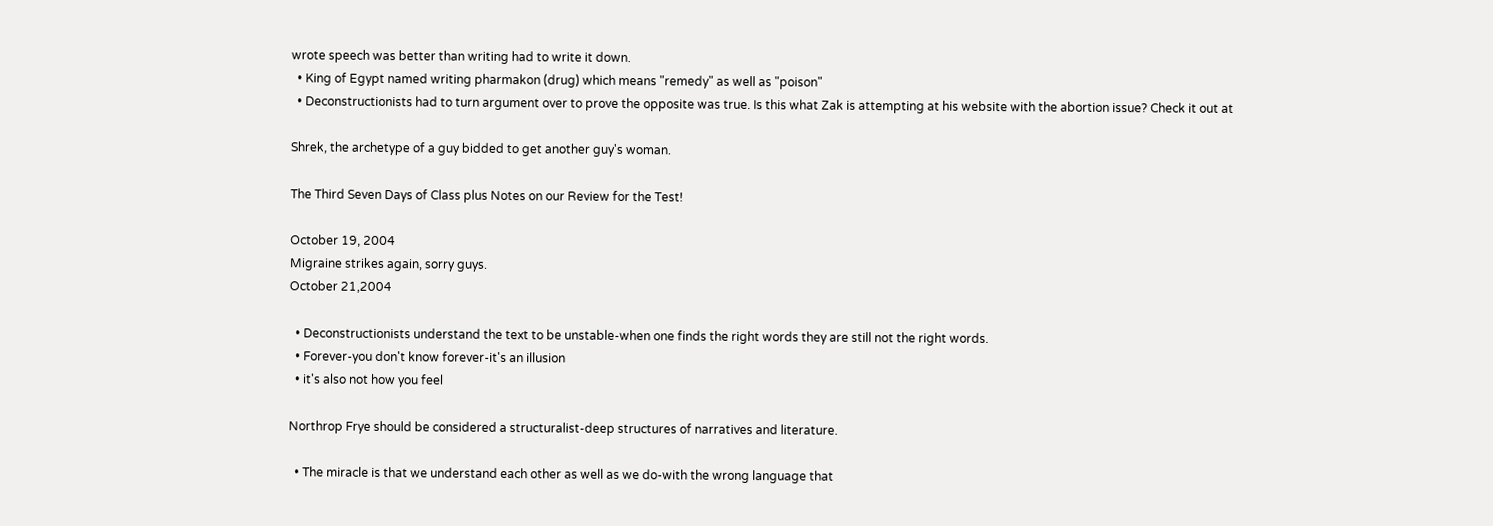wrote speech was better than writing had to write it down.
  • King of Egypt named writing pharmakon (drug) which means "remedy" as well as "poison"
  • Deconstructionists had to turn argument over to prove the opposite was true. Is this what Zak is attempting at his website with the abortion issue? Check it out at

Shrek, the archetype of a guy bidded to get another guy's woman.

The Third Seven Days of Class plus Notes on our Review for the Test!

October 19, 2004
Migraine strikes again, sorry guys.
October 21,2004

  • Deconstructionists understand the text to be unstable-when one finds the right words they are still not the right words.
  • Forever-you don't know forever-it's an illusion
  • it's also not how you feel

Northrop Frye should be considered a structuralist-deep structures of narratives and literature.

  • The miracle is that we understand each other as well as we do-with the wrong language that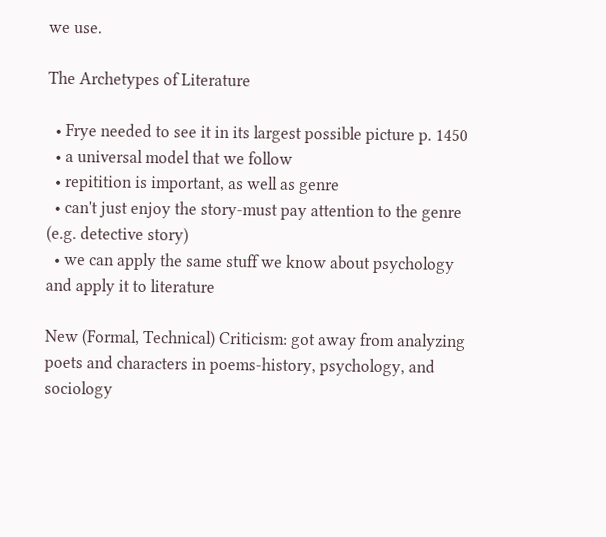we use.

The Archetypes of Literature

  • Frye needed to see it in its largest possible picture p. 1450
  • a universal model that we follow
  • repitition is important, as well as genre
  • can't just enjoy the story-must pay attention to the genre (e.g. detective story)
  • we can apply the same stuff we know about psychology and apply it to literature

New (Formal, Technical) Criticism: got away from analyzing poets and characters in poems-history, psychology, and sociology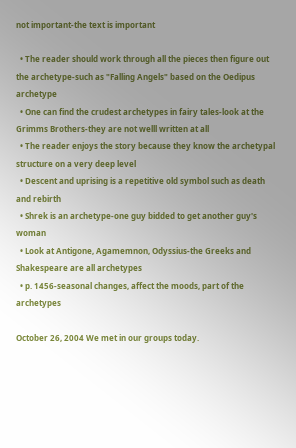not important-the text is important

  • The reader should work through all the pieces then figure out the archetype-such as "Falling Angels" based on the Oedipus archetype
  • One can find the crudest archetypes in fairy tales-look at the Grimms Brothers-they are not welll written at all
  • The reader enjoys the story because they know the archetypal structure on a very deep level
  • Descent and uprising is a repetitive old symbol such as death and rebirth
  • Shrek is an archetype-one guy bidded to get another guy's woman
  • Look at Antigone, Agamemnon, Odyssius-the Greeks and Shakespeare are all archetypes
  • p. 1456-seasonal changes, affect the moods, part of the archetypes

October 26, 2004 We met in our groups today.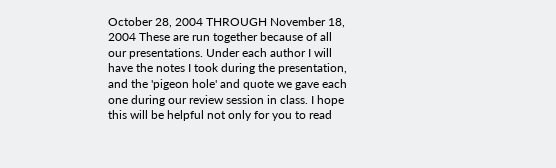October 28, 2004 THROUGH November 18, 2004 These are run together because of all our presentations. Under each author I will have the notes I took during the presentation, and the 'pigeon hole' and quote we gave each one during our review session in class. I hope this will be helpful not only for you to read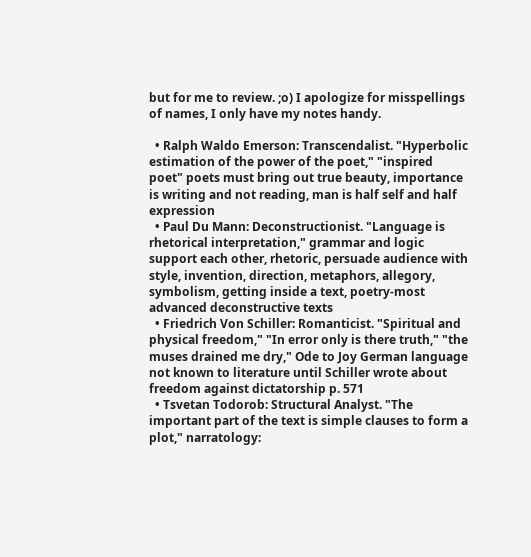but for me to review. ;o) I apologize for misspellings of names, I only have my notes handy.

  • Ralph Waldo Emerson: Transcendalist. "Hyperbolic estimation of the power of the poet," "inspired poet" poets must bring out true beauty, importance is writing and not reading, man is half self and half expression
  • Paul Du Mann: Deconstructionist. "Language is rhetorical interpretation," grammar and logic support each other, rhetoric, persuade audience with style, invention, direction, metaphors, allegory, symbolism, getting inside a text, poetry-most advanced deconstructive texts
  • Friedrich Von Schiller: Romanticist. "Spiritual and physical freedom," "In error only is there truth," "the muses drained me dry," Ode to Joy German language not known to literature until Schiller wrote about freedom against dictatorship p. 571
  • Tsvetan Todorob: Structural Analyst. "The important part of the text is simple clauses to form a plot," narratology: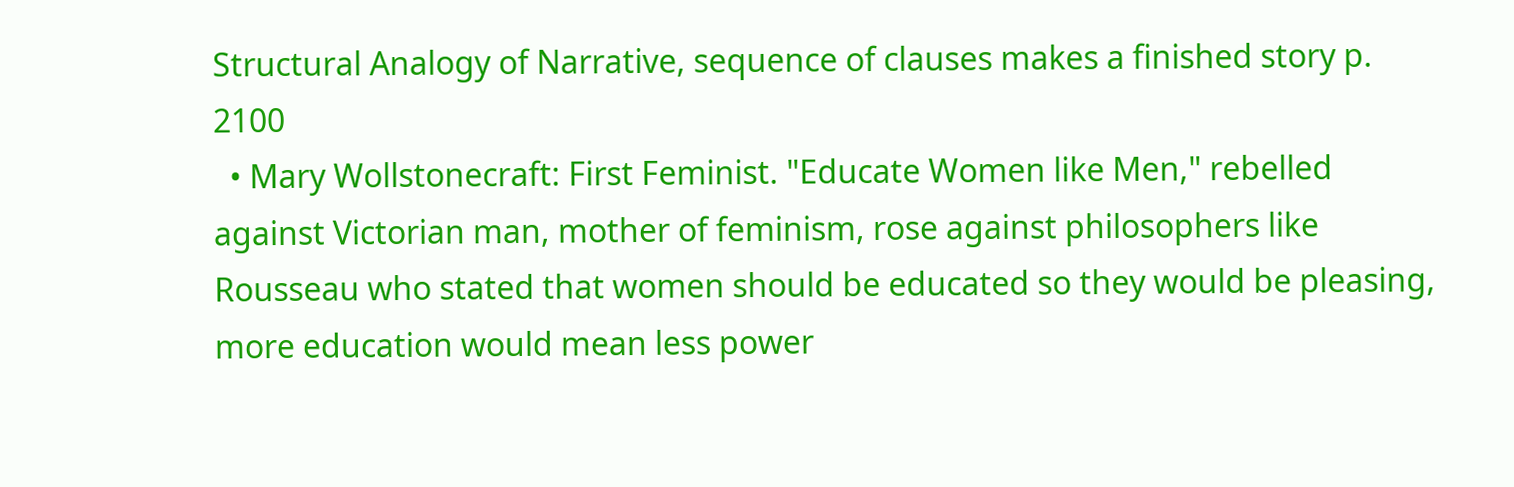Structural Analogy of Narrative, sequence of clauses makes a finished story p. 2100
  • Mary Wollstonecraft: First Feminist. "Educate Women like Men," rebelled against Victorian man, mother of feminism, rose against philosophers like Rousseau who stated that women should be educated so they would be pleasing, more education would mean less power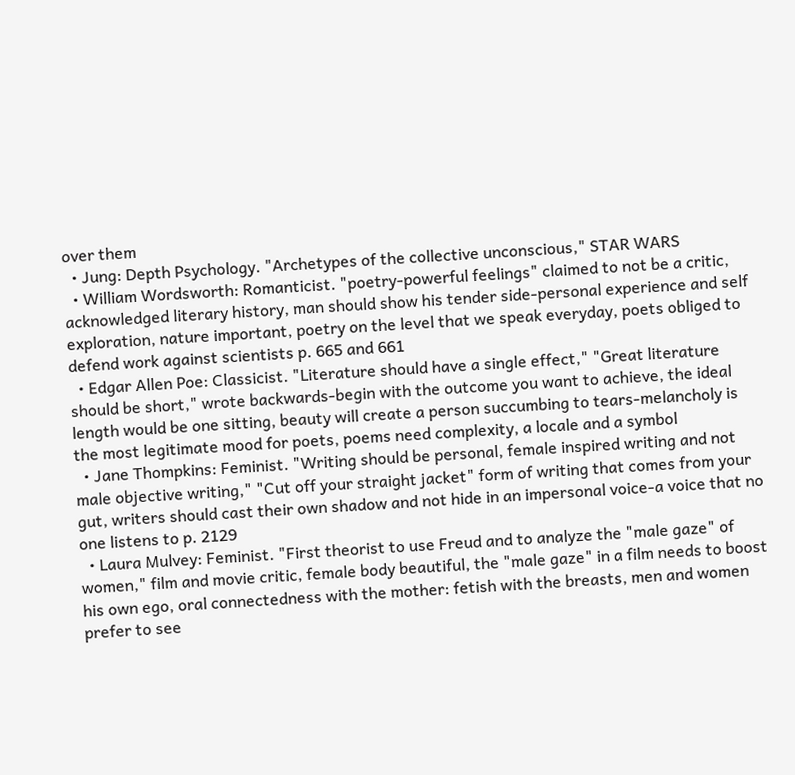over them
  • Jung: Depth Psychology. "Archetypes of the collective unconscious," STAR WARS
  • William Wordsworth: Romanticist. "poetry-powerful feelings" claimed to not be a critic, acknowledged literary history, man should show his tender side-personal experience and self exploration, nature important, poetry on the level that we speak everyday, poets obliged to defend work against scientists p. 665 and 661
  • Edgar Allen Poe: Classicist. "Literature should have a single effect," "Great literature should be short," wrote backwards-begin with the outcome you want to achieve, the ideal length would be one sitting, beauty will create a person succumbing to tears-melancholy is the most legitimate mood for poets, poems need complexity, a locale and a symbol
  • Jane Thompkins: Feminist. "Writing should be personal, female inspired writing and not male objective writing," "Cut off your straight jacket" form of writing that comes from your gut, writers should cast their own shadow and not hide in an impersonal voice-a voice that no one listens to p. 2129
  • Laura Mulvey: Feminist. "First theorist to use Freud and to analyze the "male gaze" of women," film and movie critic, female body beautiful, the "male gaze" in a film needs to boost his own ego, oral connectedness with the mother: fetish with the breasts, men and women prefer to see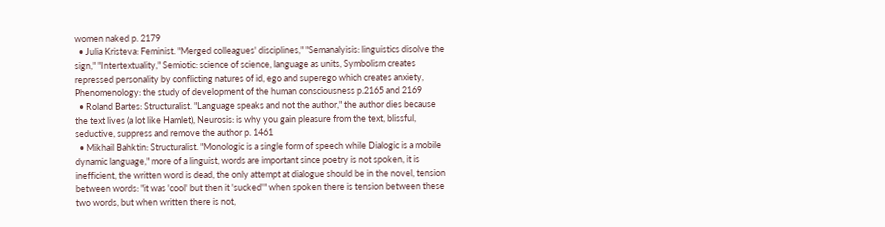women naked p. 2179
  • Julia Kristeva: Feminist. "Merged colleagues' disciplines," "Semanalyisis: linguistics disolve the sign," "Intertextuality," Semiotic: science of science, language as units, Symbolism creates repressed personality by conflicting natures of id, ego and superego which creates anxiety, Phenomenology: the study of development of the human consciousness p.2165 and 2169
  • Roland Bartes: Structuralist. "Language speaks and not the author," the author dies because the text lives (a lot like Hamlet), Neurosis: is why you gain pleasure from the text, blissful, seductive, suppress and remove the author p. 1461
  • Mikhail Bahktin: Structuralist. "Monologic is a single form of speech while Dialogic is a mobile dynamic language," more of a linguist, words are important since poetry is not spoken, it is inefficient, the written word is dead, the only attempt at dialogue should be in the novel, tension between words: "it was 'cool' but then it 'sucked'" when spoken there is tension between these two words, but when written there is not,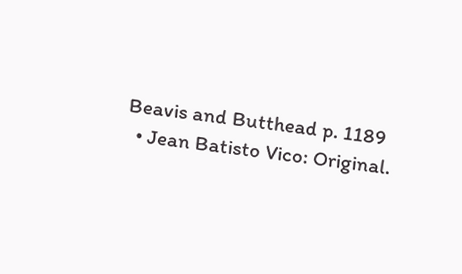Beavis and Butthead p. 1189
  • Jean Batisto Vico: Original.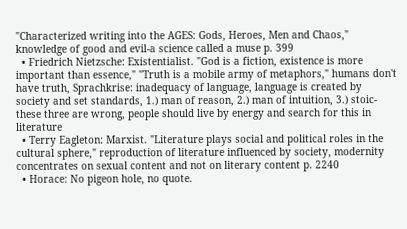"Characterized writing into the AGES: Gods, Heroes, Men and Chaos," knowledge of good and evil-a science called a muse p. 399
  • Friedrich Nietzsche: Existentialist. "God is a fiction, existence is more important than essence," "Truth is a mobile army of metaphors," humans don't have truth, Sprachkrise: inadequacy of language, language is created by society and set standards, 1.) man of reason, 2.) man of intuition, 3.) stoic-these three are wrong, people should live by energy and search for this in literature
  • Terry Eagleton: Marxist. "Literature plays social and political roles in the cultural sphere," reproduction of literature influenced by society, modernity concentrates on sexual content and not on literary content p. 2240
  • Horace: No pigeon hole, no quote.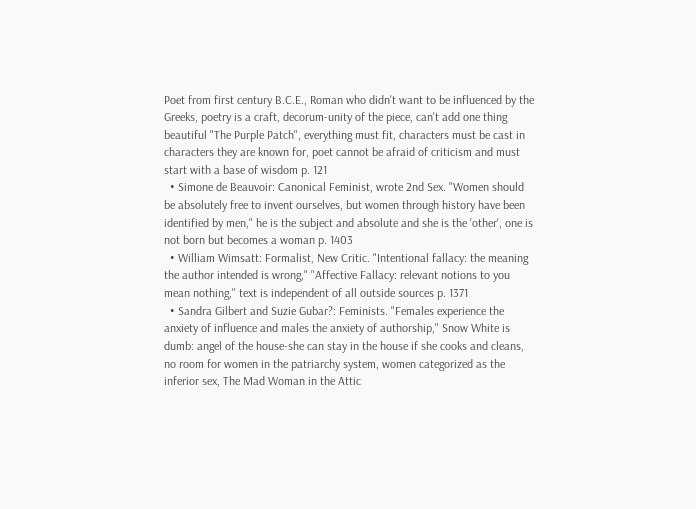Poet from first century B.C.E., Roman who didn't want to be influenced by the Greeks, poetry is a craft, decorum-unity of the piece, can't add one thing beautiful "The Purple Patch", everything must fit, characters must be cast in characters they are known for, poet cannot be afraid of criticism and must start with a base of wisdom p. 121
  • Simone de Beauvoir: Canonical Feminist, wrote 2nd Sex. "Women should be absolutely free to invent ourselves, but women through history have been identified by men," he is the subject and absolute and she is the 'other', one is not born but becomes a woman p. 1403
  • William Wimsatt: Formalist, New Critic. "Intentional fallacy: the meaning the author intended is wrong," "Affective Fallacy: relevant notions to you mean nothing," text is independent of all outside sources p. 1371
  • Sandra Gilbert and Suzie Gubar?: Feminists. "Females experience the anxiety of influence and males the anxiety of authorship," Snow White is dumb: angel of the house-she can stay in the house if she cooks and cleans, no room for women in the patriarchy system, women categorized as the inferior sex, The Mad Woman in the Attic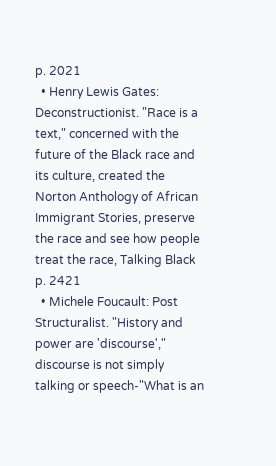p. 2021
  • Henry Lewis Gates: Deconstructionist. "Race is a text," concerned with the future of the Black race and its culture, created the Norton Anthology of African Immigrant Stories, preserve the race and see how people treat the race, Talking Black p. 2421
  • Michele Foucault: Post Structuralist. "History and power are 'discourse'," discourse is not simply talking or speech-"What is an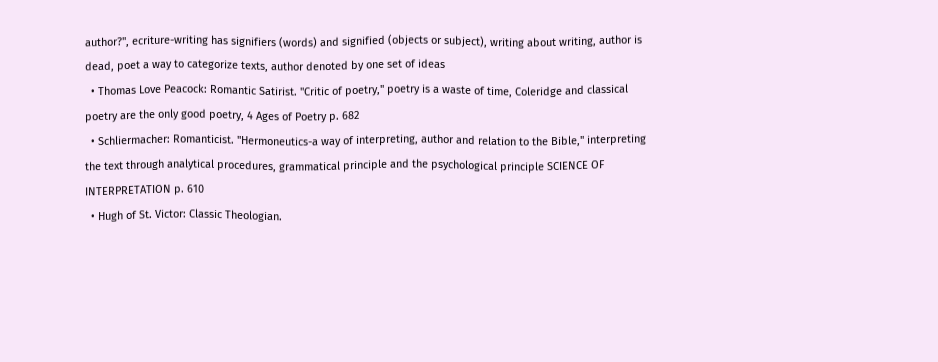author?", ecriture-writing has signifiers (words) and signified (objects or subject), writing about writing, author is dead, poet a way to categorize texts, author denoted by one set of ideas
  • Thomas Love Peacock: Romantic Satirist. "Critic of poetry," poetry is a waste of time, Coleridge and classical poetry are the only good poetry, 4 Ages of Poetry p. 682
  • Schliermacher: Romanticist. "Hermoneutics-a way of interpreting, author and relation to the Bible," interpreting the text through analytical procedures, grammatical principle and the psychological principle SCIENCE OF INTERPRETATION p. 610
  • Hugh of St. Victor: Classic Theologian.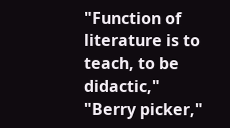"Function of literature is to teach, to be didactic," "Berry picker,"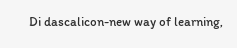Di dascalicon-new way of learning,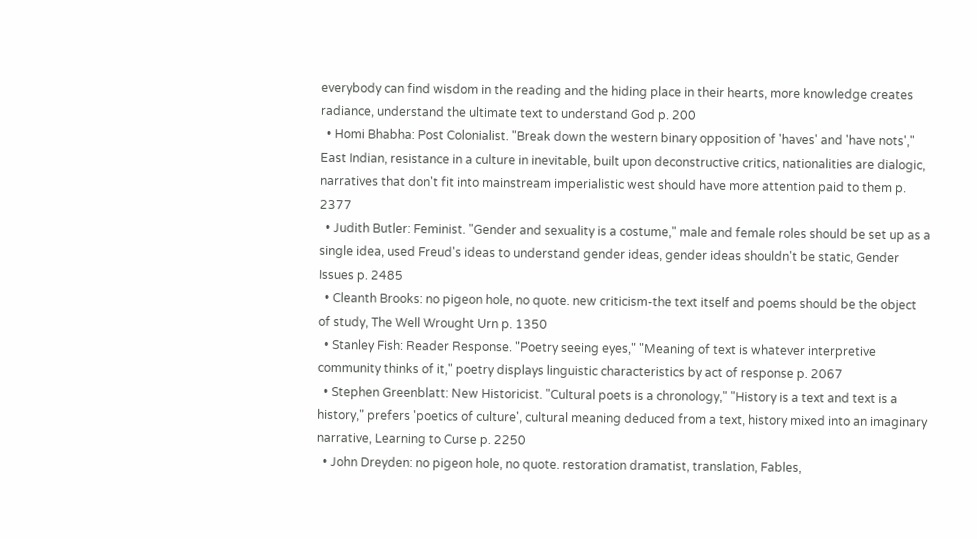everybody can find wisdom in the reading and the hiding place in their hearts, more knowledge creates radiance, understand the ultimate text to understand God p. 200
  • Homi Bhabha: Post Colonialist. "Break down the western binary opposition of 'haves' and 'have nots'," East Indian, resistance in a culture in inevitable, built upon deconstructive critics, nationalities are dialogic, narratives that don't fit into mainstream imperialistic west should have more attention paid to them p. 2377
  • Judith Butler: Feminist. "Gender and sexuality is a costume," male and female roles should be set up as a single idea, used Freud's ideas to understand gender ideas, gender ideas shouldn't be static, Gender Issues p. 2485
  • Cleanth Brooks: no pigeon hole, no quote. new criticism-the text itself and poems should be the object of study, The Well Wrought Urn p. 1350
  • Stanley Fish: Reader Response. "Poetry seeing eyes," "Meaning of text is whatever interpretive community thinks of it," poetry displays linguistic characteristics by act of response p. 2067
  • Stephen Greenblatt: New Historicist. "Cultural poets is a chronology," "History is a text and text is a history," prefers 'poetics of culture', cultural meaning deduced from a text, history mixed into an imaginary narrative, Learning to Curse p. 2250
  • John Dreyden: no pigeon hole, no quote. restoration dramatist, translation, Fables,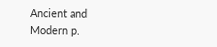Ancient and Modern p.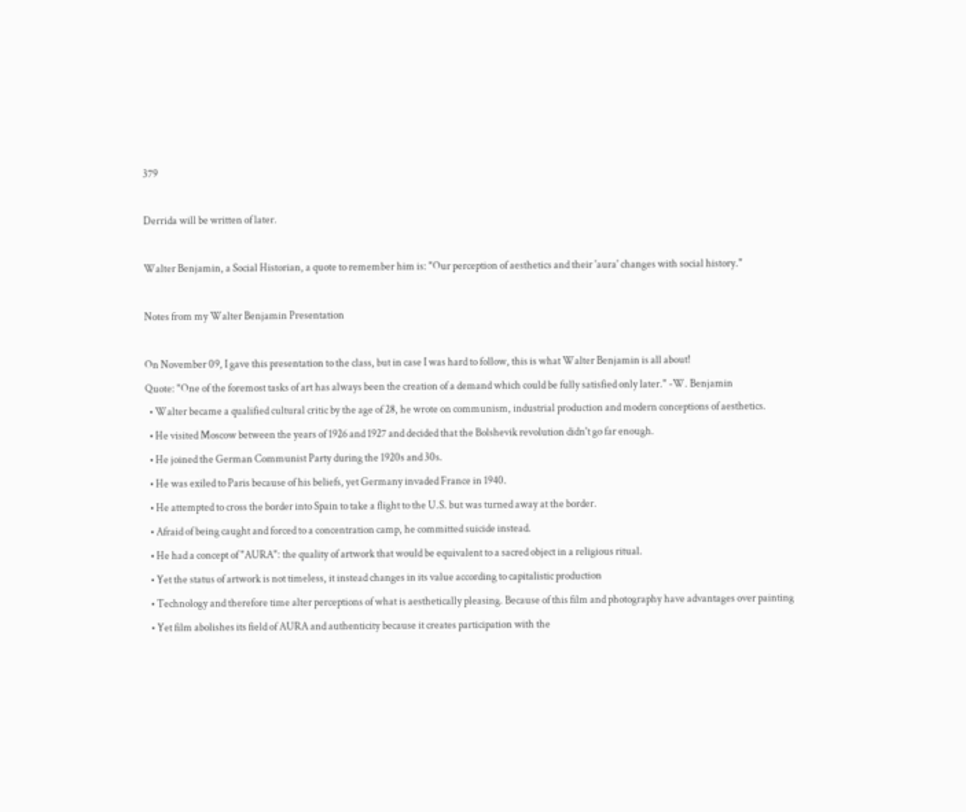379

Derrida will be written of later.

Walter Benjamin, a Social Historian, a quote to remember him is: "Our perception of aesthetics and their 'aura' changes with social history."

Notes from my Walter Benjamin Presentation

On November 09, I gave this presentation to the class, but in case I was hard to follow, this is what Walter Benjamin is all about!
Quote: "One of the foremost tasks of art has always been the creation of a demand which could be fully satisfied only later." -W. Benjamin
  • Walter became a qualified cultural critic by the age of 28, he wrote on communism, industrial production and modern conceptions of aesthetics.
  • He visited Moscow between the years of 1926 and 1927 and decided that the Bolshevik revolution didn't go far enough.
  • He joined the German Communist Party during the 1920s and 30s.
  • He was exiled to Paris because of his beliefs, yet Germany invaded France in 1940.
  • He attempted to cross the border into Spain to take a flight to the U.S. but was turned away at the border.
  • Afraid of being caught and forced to a concentration camp, he committed suicide instead.
  • He had a concept of "AURA": the quality of artwork that would be equivalent to a sacred object in a religious ritual.
  • Yet the status of artwork is not timeless, it instead changes in its value according to capitalistic production
  • Technology and therefore time alter perceptions of what is aesthetically pleasing. Because of this film and photography have advantages over painting
  • Yet film abolishes its field of AURA and authenticity because it creates participation with the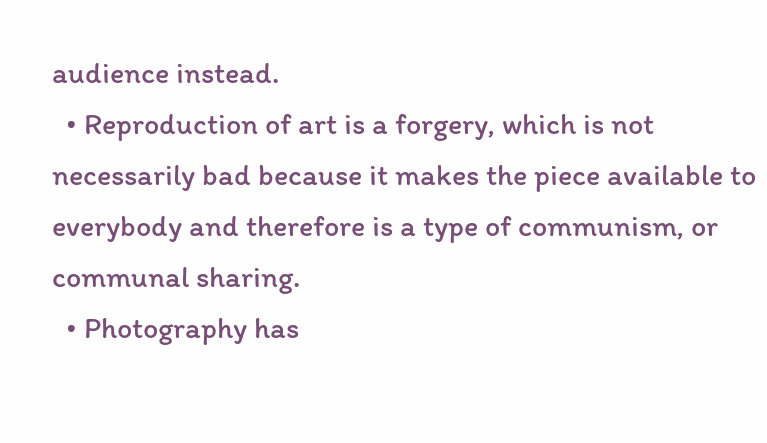audience instead.
  • Reproduction of art is a forgery, which is not necessarily bad because it makes the piece available to everybody and therefore is a type of communism, or communal sharing.
  • Photography has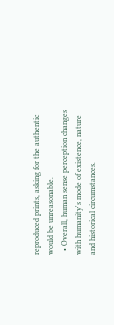reproduced prints, asking for the authentic would be unreasonable.
  • Overall, human sense perception changes with humanity's mode of existence, nature and historical circumstances.